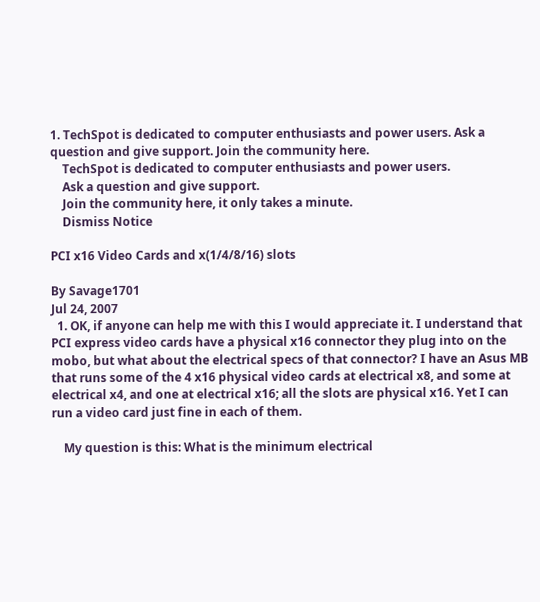1. TechSpot is dedicated to computer enthusiasts and power users. Ask a question and give support. Join the community here.
    TechSpot is dedicated to computer enthusiasts and power users.
    Ask a question and give support.
    Join the community here, it only takes a minute.
    Dismiss Notice

PCI x16 Video Cards and x(1/4/8/16) slots

By Savage1701
Jul 24, 2007
  1. OK, if anyone can help me with this I would appreciate it. I understand that PCI express video cards have a physical x16 connector they plug into on the mobo, but what about the electrical specs of that connector? I have an Asus MB that runs some of the 4 x16 physical video cards at electrical x8, and some at electrical x4, and one at electrical x16; all the slots are physical x16. Yet I can run a video card just fine in each of them.

    My question is this: What is the minimum electrical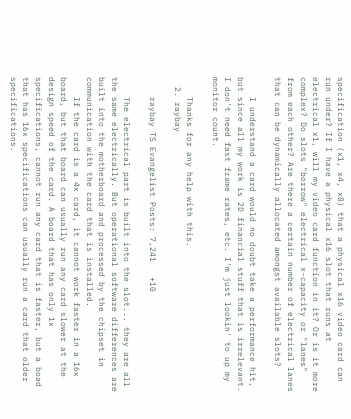specification (x1, x4, x8) that a physical x16 video card can run under? If I have a physical x16 slot that runs at electrical x1, will my video card function in it? Or is it more complex? Do slots "borrow" electrical x-capacity or "lanes" from each other? Are there a certain number of electrical lanes that can be dynamically allocated amongst available slots?

    I understand a card would no doubt take a performance hit, but since all my work is 2D financial stuff that is irrelevant. I don't need fast frame rates, etc. I'm just lookin' to up my monitor count.

    Thanks for any help with this.
  2. raybay

    raybay TS Evangelist Posts: 7,241   +10

    The electrical part is built into the slot... they are all the same electrically. But operational software differences are built into the motherboard and processed by the chipset in communication with the card that is installed.
    If the card is a 4x card, it cannot work faster in a 16x board, but that board can usually run any card slower at the design speed of the card. A board that has only 1x specifications, cannot run any card that is faster, but a boad that has 16x specifications can usually run a card that older specifications.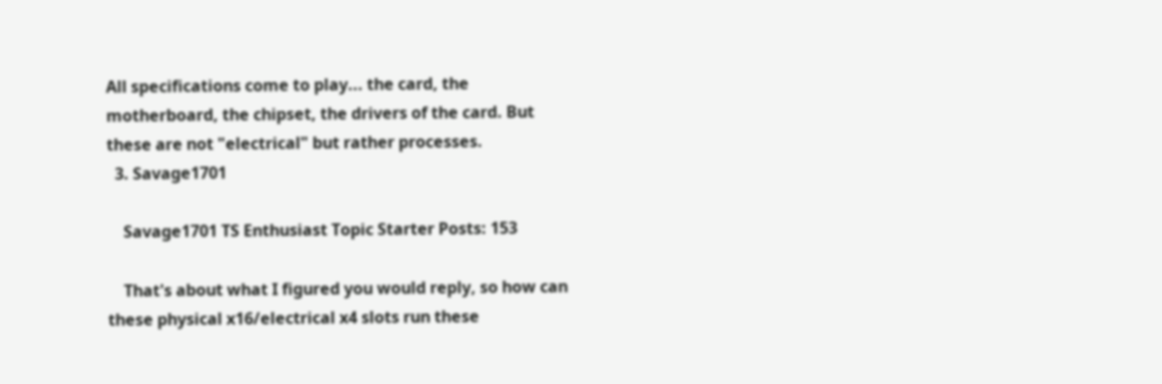All specifications come to play... the card, the motherboard, the chipset, the drivers of the card. But these are not "electrical" but rather processes.
  3. Savage1701

    Savage1701 TS Enthusiast Topic Starter Posts: 153

    That's about what I figured you would reply, so how can these physical x16/electrical x4 slots run these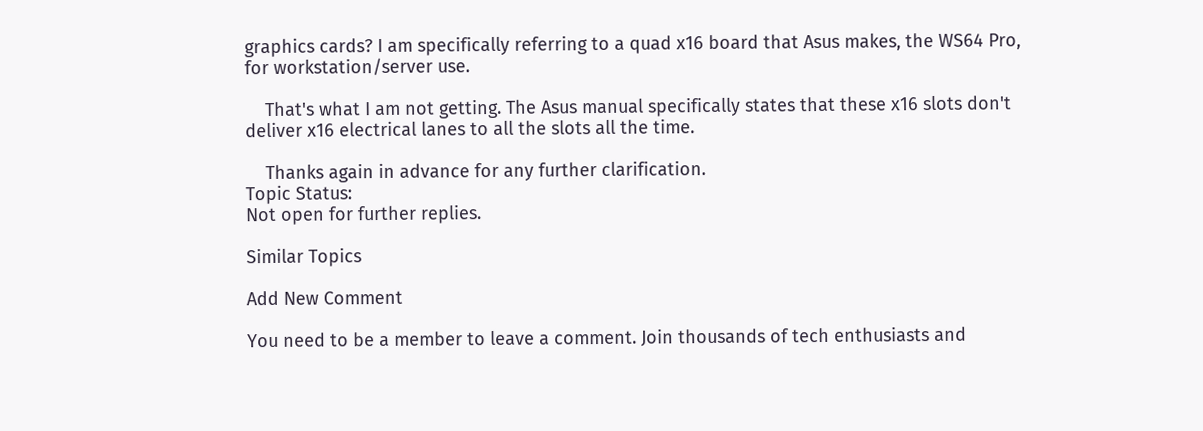graphics cards? I am specifically referring to a quad x16 board that Asus makes, the WS64 Pro, for workstation/server use.

    That's what I am not getting. The Asus manual specifically states that these x16 slots don't deliver x16 electrical lanes to all the slots all the time.

    Thanks again in advance for any further clarification.
Topic Status:
Not open for further replies.

Similar Topics

Add New Comment

You need to be a member to leave a comment. Join thousands of tech enthusiasts and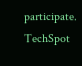participate.
TechSpot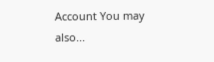Account You may also...